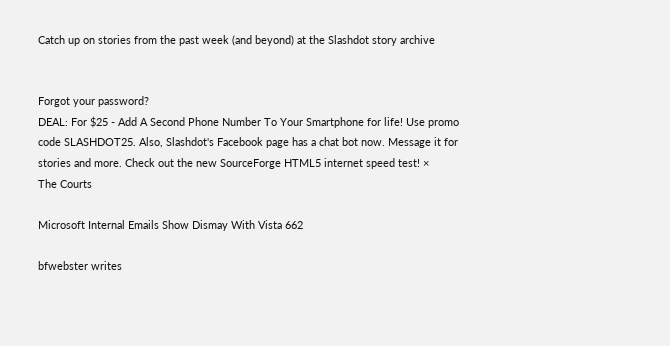Catch up on stories from the past week (and beyond) at the Slashdot story archive


Forgot your password?
DEAL: For $25 - Add A Second Phone Number To Your Smartphone for life! Use promo code SLASHDOT25. Also, Slashdot's Facebook page has a chat bot now. Message it for stories and more. Check out the new SourceForge HTML5 internet speed test! ×
The Courts

Microsoft Internal Emails Show Dismay With Vista 662

bfwebster writes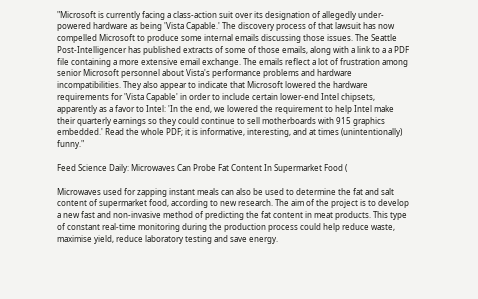"Microsoft is currently facing a class-action suit over its designation of allegedly under-powered hardware as being 'Vista Capable.' The discovery process of that lawsuit has now compelled Microsoft to produce some internal emails discussing those issues. The Seattle Post-Intelligencer has published extracts of some of those emails, along with a link to a a PDF file containing a more extensive email exchange. The emails reflect a lot of frustration among senior Microsoft personnel about Vista's performance problems and hardware incompatibilities. They also appear to indicate that Microsoft lowered the hardware requirements for 'Vista Capable' in order to include certain lower-end Intel chipsets, apparently as a favor to Intel: 'In the end, we lowered the requirement to help Intel make their quarterly earnings so they could continue to sell motherboards with 915 graphics embedded.' Read the whole PDF; it is informative, interesting, and at times (unintentionally) funny."

Feed Science Daily: Microwaves Can Probe Fat Content In Supermarket Food (

Microwaves used for zapping instant meals can also be used to determine the fat and salt content of supermarket food, according to new research. The aim of the project is to develop a new fast and non-invasive method of predicting the fat content in meat products. This type of constant real-time monitoring during the production process could help reduce waste, maximise yield, reduce laboratory testing and save energy.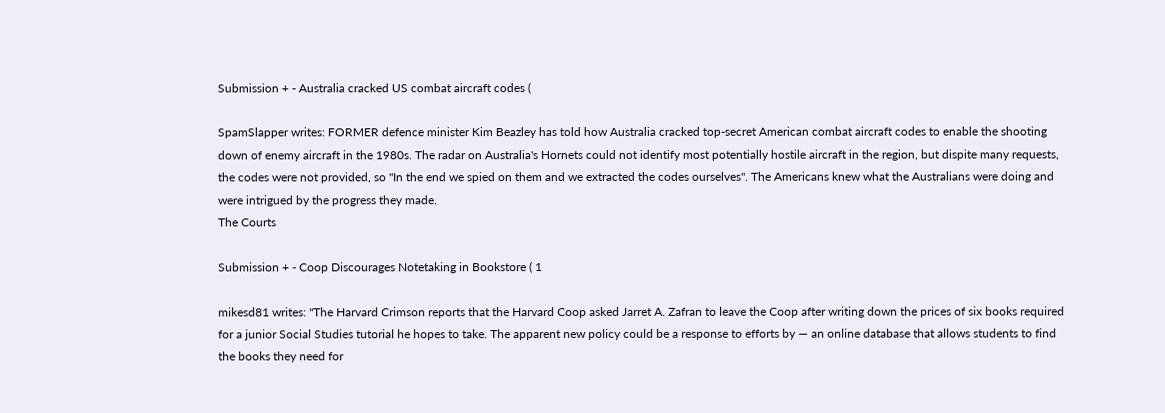Submission + - Australia cracked US combat aircraft codes (

SpamSlapper writes: FORMER defence minister Kim Beazley has told how Australia cracked top-secret American combat aircraft codes to enable the shooting down of enemy aircraft in the 1980s. The radar on Australia's Hornets could not identify most potentially hostile aircraft in the region, but dispite many requests, the codes were not provided, so "In the end we spied on them and we extracted the codes ourselves". The Americans knew what the Australians were doing and were intrigued by the progress they made.
The Courts

Submission + - Coop Discourages Notetaking in Bookstore ( 1

mikesd81 writes: "The Harvard Crimson reports that the Harvard Coop asked Jarret A. Zafran to leave the Coop after writing down the prices of six books required for a junior Social Studies tutorial he hopes to take. The apparent new policy could be a response to efforts by — an online database that allows students to find the books they need for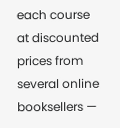each course at discounted prices from several online booksellers —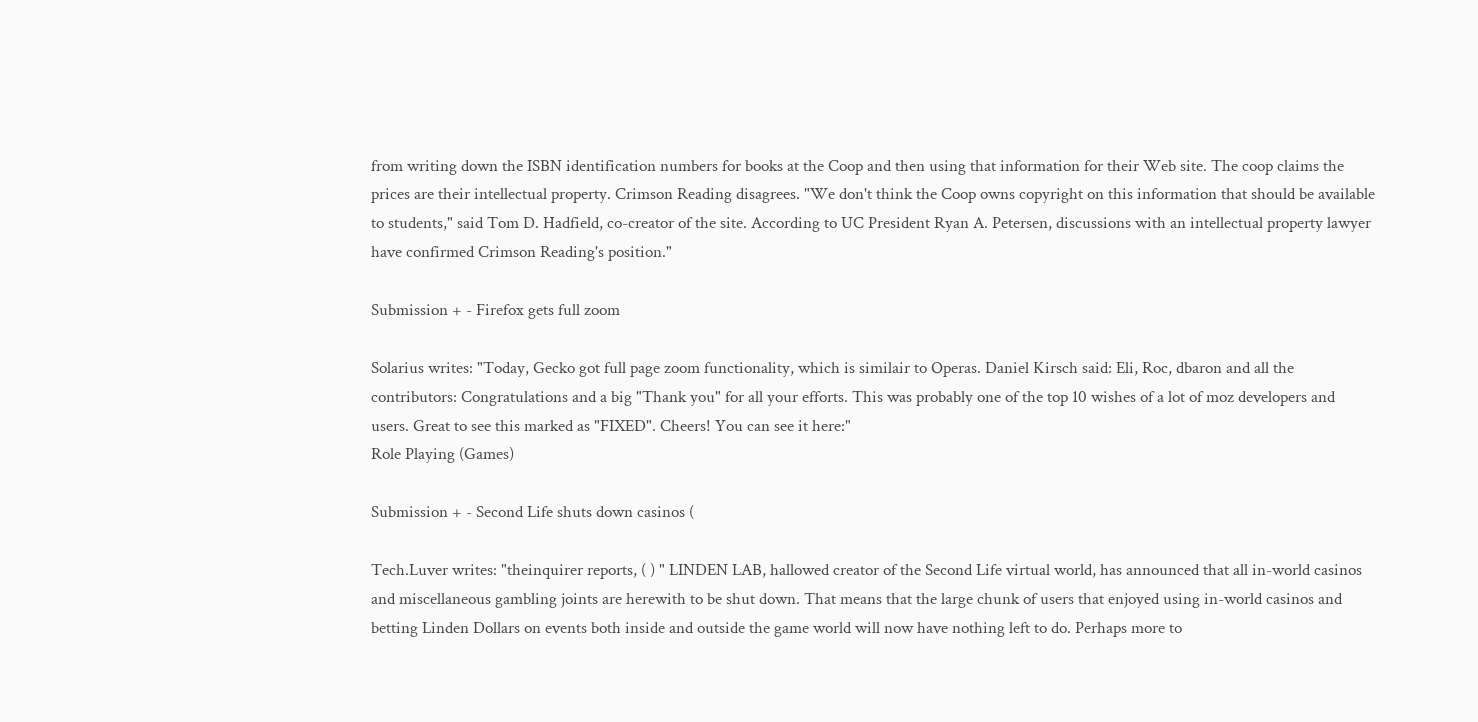from writing down the ISBN identification numbers for books at the Coop and then using that information for their Web site. The coop claims the prices are their intellectual property. Crimson Reading disagrees. "We don't think the Coop owns copyright on this information that should be available to students," said Tom D. Hadfield, co-creator of the site. According to UC President Ryan A. Petersen, discussions with an intellectual property lawyer have confirmed Crimson Reading's position."

Submission + - Firefox gets full zoom

Solarius writes: "Today, Gecko got full page zoom functionality, which is similair to Operas. Daniel Kirsch said: Eli, Roc, dbaron and all the contributors: Congratulations and a big "Thank you" for all your efforts. This was probably one of the top 10 wishes of a lot of moz developers and users. Great to see this marked as "FIXED". Cheers! You can see it here:"
Role Playing (Games)

Submission + - Second Life shuts down casinos (

Tech.Luver writes: "theinquirer reports, ( ) " LINDEN LAB, hallowed creator of the Second Life virtual world, has announced that all in-world casinos and miscellaneous gambling joints are herewith to be shut down. That means that the large chunk of users that enjoyed using in-world casinos and betting Linden Dollars on events both inside and outside the game world will now have nothing left to do. Perhaps more to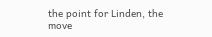the point for Linden, the move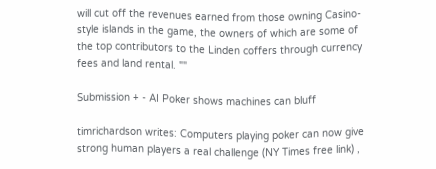will cut off the revenues earned from those owning Casino-style islands in the game, the owners of which are some of the top contributors to the Linden coffers through currency fees and land rental. ""

Submission + - AI Poker shows machines can bluff

timrichardson writes: Computers playing poker can now give strong human players a real challenge (NY Times free link) ,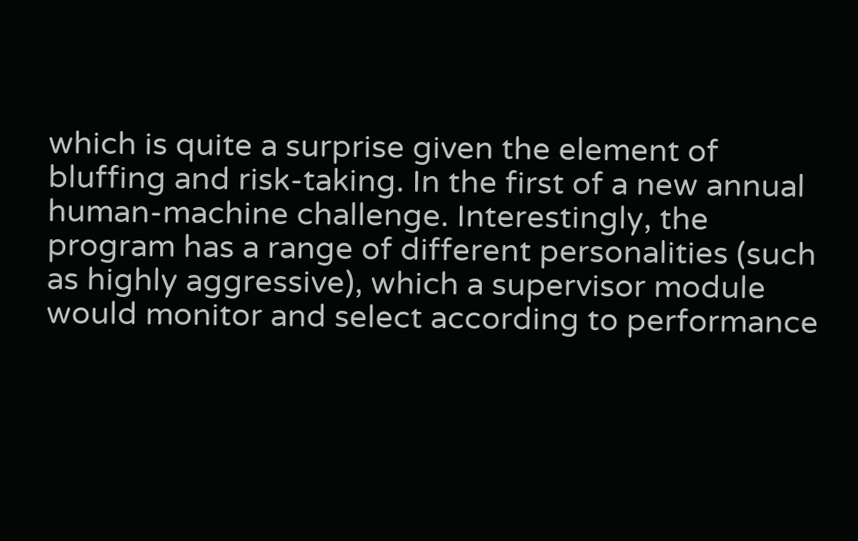which is quite a surprise given the element of bluffing and risk-taking. In the first of a new annual human-machine challenge. Interestingly, the program has a range of different personalities (such as highly aggressive), which a supervisor module would monitor and select according to performance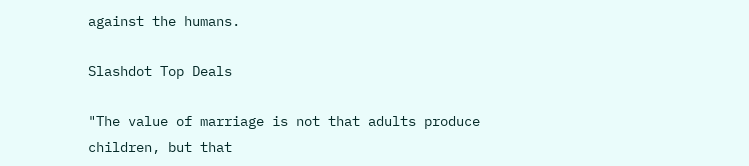against the humans.

Slashdot Top Deals

"The value of marriage is not that adults produce children, but that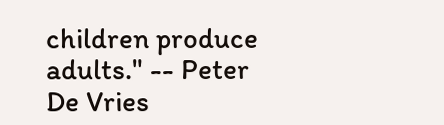children produce adults." -- Peter De Vries